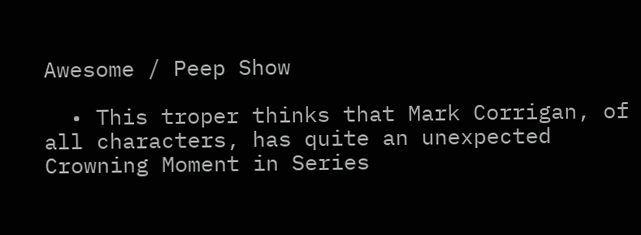Awesome / Peep Show

  • This troper thinks that Mark Corrigan, of all characters, has quite an unexpected Crowning Moment in Series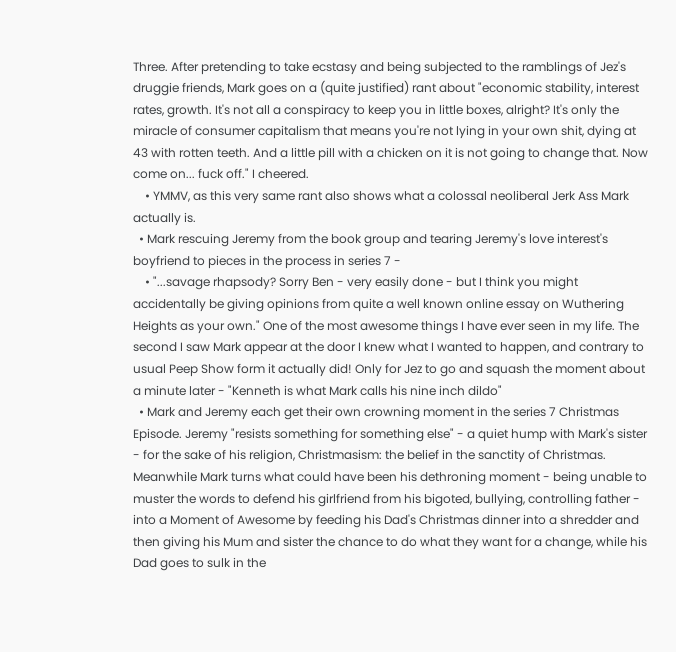Three. After pretending to take ecstasy and being subjected to the ramblings of Jez's druggie friends, Mark goes on a (quite justified) rant about "economic stability, interest rates, growth. It's not all a conspiracy to keep you in little boxes, alright? It's only the miracle of consumer capitalism that means you're not lying in your own shit, dying at 43 with rotten teeth. And a little pill with a chicken on it is not going to change that. Now come on... fuck off." I cheered.
    • YMMV, as this very same rant also shows what a colossal neoliberal Jerk Ass Mark actually is.
  • Mark rescuing Jeremy from the book group and tearing Jeremy's love interest's boyfriend to pieces in the process in series 7 -
    • "...savage rhapsody? Sorry Ben - very easily done - but I think you might accidentally be giving opinions from quite a well known online essay on Wuthering Heights as your own." One of the most awesome things I have ever seen in my life. The second I saw Mark appear at the door I knew what I wanted to happen, and contrary to usual Peep Show form it actually did! Only for Jez to go and squash the moment about a minute later - "Kenneth is what Mark calls his nine inch dildo"
  • Mark and Jeremy each get their own crowning moment in the series 7 Christmas Episode. Jeremy "resists something for something else" - a quiet hump with Mark's sister - for the sake of his religion, Christmasism: the belief in the sanctity of Christmas. Meanwhile Mark turns what could have been his dethroning moment - being unable to muster the words to defend his girlfriend from his bigoted, bullying, controlling father - into a Moment of Awesome by feeding his Dad's Christmas dinner into a shredder and then giving his Mum and sister the chance to do what they want for a change, while his Dad goes to sulk in the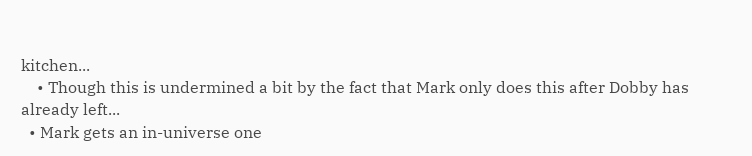kitchen...
    • Though this is undermined a bit by the fact that Mark only does this after Dobby has already left...
  • Mark gets an in-universe one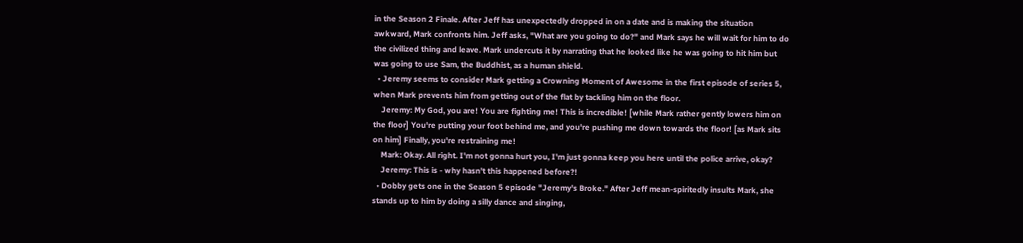in the Season 2 Finale. After Jeff has unexpectedly dropped in on a date and is making the situation awkward, Mark confronts him. Jeff asks, "What are you going to do?" and Mark says he will wait for him to do the civilized thing and leave. Mark undercuts it by narrating that he looked like he was going to hit him but was going to use Sam, the Buddhist, as a human shield.
  • Jeremy seems to consider Mark getting a Crowning Moment of Awesome in the first episode of series 5, when Mark prevents him from getting out of the flat by tackling him on the floor.
    Jeremy: My God, you are! You are fighting me! This is incredible! [while Mark rather gently lowers him on the floor] You're putting your foot behind me, and you're pushing me down towards the floor! [as Mark sits on him] Finally, you're restraining me!
    Mark: Okay. All right. I'm not gonna hurt you, I'm just gonna keep you here until the police arrive, okay?
    Jeremy: This is - why hasn't this happened before?!
  • Dobby gets one in the Season 5 episode "Jeremy's Broke." After Jeff mean-spiritedly insults Mark, she stands up to him by doing a silly dance and singing,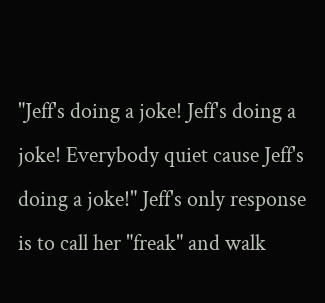"Jeff's doing a joke! Jeff's doing a joke! Everybody quiet cause Jeff's doing a joke!" Jeff's only response is to call her "freak" and walk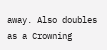away. Also doubles as a Crowning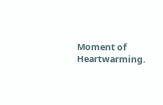Moment of Heartwarming.